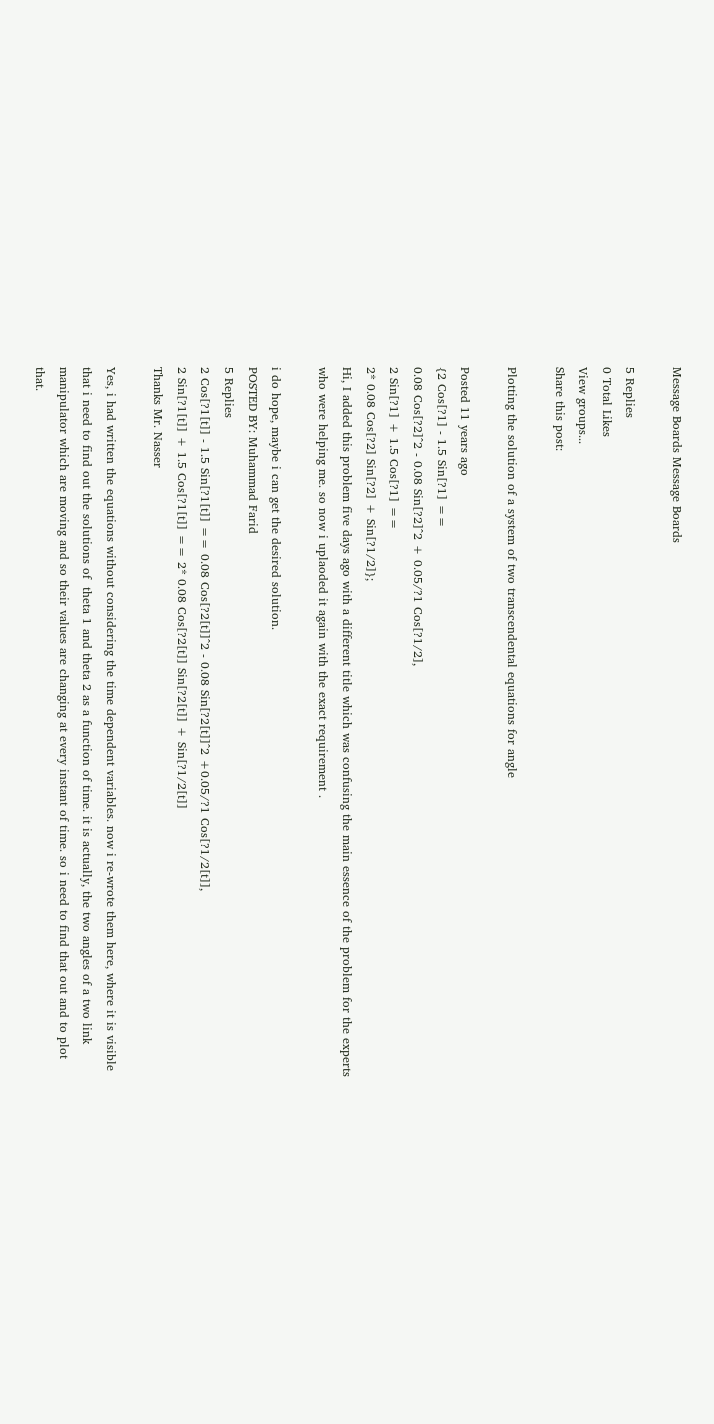Message Boards Message Boards

5 Replies
0 Total Likes
View groups...
Share this post:

Plotting the solution of a system of two transcendental equations for angle

Posted 11 years ago
{2 Cos[?1] - 1.5 Sin[?1] ==
0.08 Cos[?2]^2 - 0.08 Sin[?2]^2 + 0.05/?1 Cos[?1/2],
2 Sin[?1] + 1.5 Cos[?1] ==
2* 0.08 Cos[?2] Sin[?2] + Sin[?1/2]};
Hi, I added this problem five days ago with a different title which was confusing the main essence of the problem for the experts who were helping me. so now i uplaoded it again with the exact requirement .

i do hope, maybe i can get the desired solution.
POSTED BY: Muhammad Farid
5 Replies
2 Cos[?1[t]] - 1.5 Sin[?1[t]] == 0.08 Cos[?2[t]]^2 - 0.08 Sin[?2[t]]^2 +0.05/?1 Cos[?1/2[t]],
2 Sin[?1[t]] + 1.5 Cos[?1[t]] == 2* 0.08 Cos[?2[t]] Sin[?2[t]] + Sin[?1/2[t]]
Thanks Mr. Nasser

Yes, i had written the equations without considering the time dependent variables. now i re-wrote them here, where it is visible that i need to find out the solutions of  theta 1 and theta 2 as a function of time. it is actually, the two angles of a two link manipulator which are moving and so their values are changing at every instant of time. so i need to find that out and to plot that.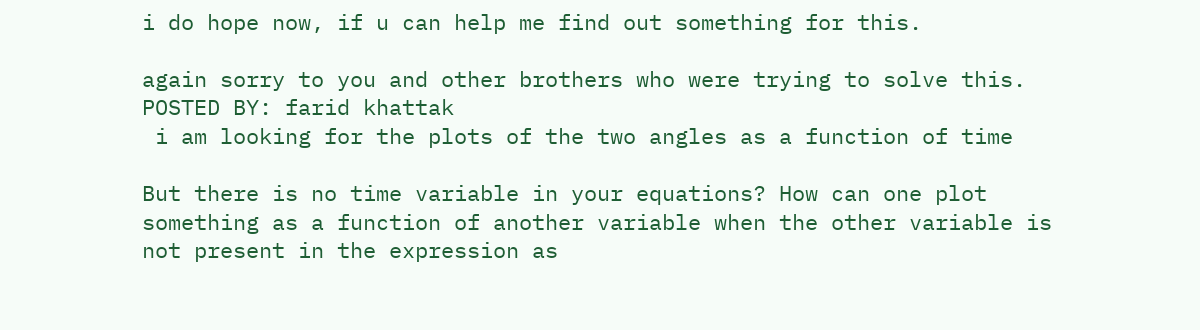i do hope now, if u can help me find out something for this.

again sorry to you and other brothers who were trying to solve this.
POSTED BY: farid khattak
 i am looking for the plots of the two angles as a function of time

But there is no time variable in your equations? How can one plot something as a function of another variable when the other variable is not present in the expression as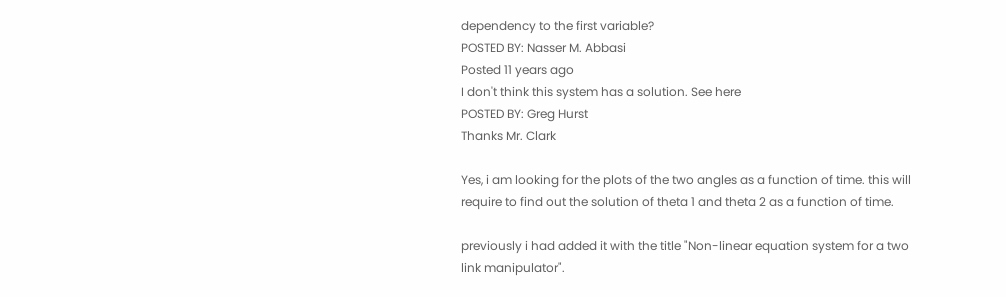dependency to the first variable?
POSTED BY: Nasser M. Abbasi
Posted 11 years ago
I don't think this system has a solution. See here
POSTED BY: Greg Hurst
Thanks Mr. Clark

Yes, i am looking for the plots of the two angles as a function of time. this will require to find out the solution of theta 1 and theta 2 as a function of time.

previously i had added it with the title "Non-linear equation system for a two link manipulator".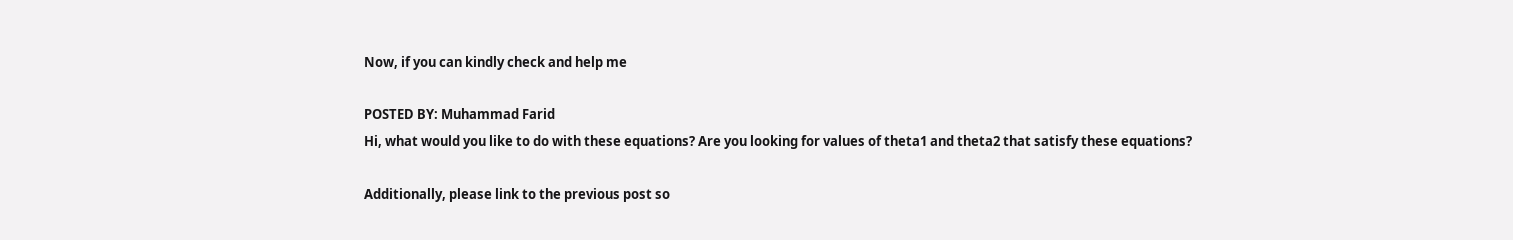Now, if you can kindly check and help me

POSTED BY: Muhammad Farid
Hi, what would you like to do with these equations? Are you looking for values of theta1 and theta2 that satisfy these equations?

Additionally, please link to the previous post so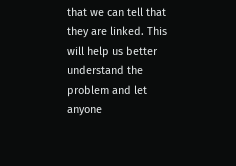that we can tell that they are linked. This will help us better understand the problem and let anyone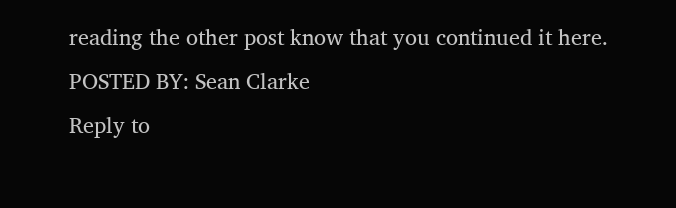reading the other post know that you continued it here.
POSTED BY: Sean Clarke
Reply to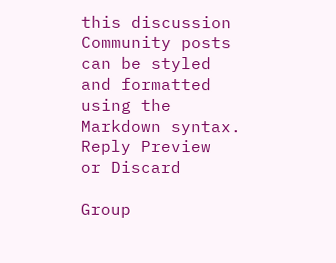this discussion
Community posts can be styled and formatted using the Markdown syntax.
Reply Preview
or Discard

Group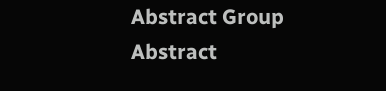Abstract Group Abstract